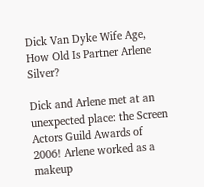Dick Van Dyke Wife Age, How Old Is Partner Arlene Silver?

Dick and Arlene met at an unexpected place: the Screen Actors Guild Awards of 2006! Arlene worked as a makeup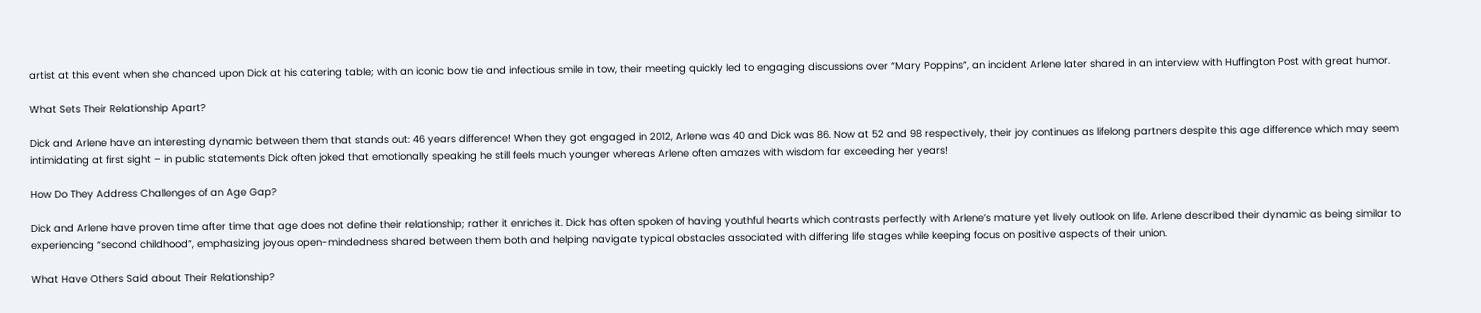artist at this event when she chanced upon Dick at his catering table; with an iconic bow tie and infectious smile in tow, their meeting quickly led to engaging discussions over “Mary Poppins”, an incident Arlene later shared in an interview with Huffington Post with great humor.

What Sets Their Relationship Apart?

Dick and Arlene have an interesting dynamic between them that stands out: 46 years difference! When they got engaged in 2012, Arlene was 40 and Dick was 86. Now at 52 and 98 respectively, their joy continues as lifelong partners despite this age difference which may seem intimidating at first sight – in public statements Dick often joked that emotionally speaking he still feels much younger whereas Arlene often amazes with wisdom far exceeding her years!

How Do They Address Challenges of an Age Gap?

Dick and Arlene have proven time after time that age does not define their relationship; rather it enriches it. Dick has often spoken of having youthful hearts which contrasts perfectly with Arlene’s mature yet lively outlook on life. Arlene described their dynamic as being similar to experiencing “second childhood”, emphasizing joyous open-mindedness shared between them both and helping navigate typical obstacles associated with differing life stages while keeping focus on positive aspects of their union.

What Have Others Said about Their Relationship?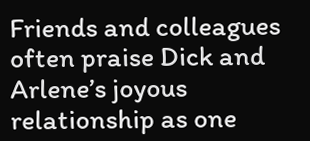Friends and colleagues often praise Dick and Arlene’s joyous relationship as one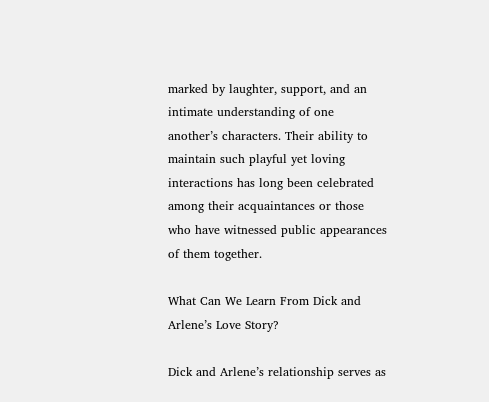marked by laughter, support, and an intimate understanding of one another’s characters. Their ability to maintain such playful yet loving interactions has long been celebrated among their acquaintances or those who have witnessed public appearances of them together.

What Can We Learn From Dick and Arlene’s Love Story?

Dick and Arlene’s relationship serves as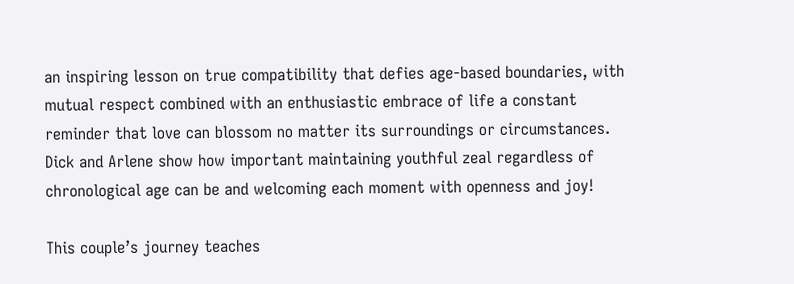an inspiring lesson on true compatibility that defies age-based boundaries, with mutual respect combined with an enthusiastic embrace of life a constant reminder that love can blossom no matter its surroundings or circumstances. Dick and Arlene show how important maintaining youthful zeal regardless of chronological age can be and welcoming each moment with openness and joy!

This couple’s journey teaches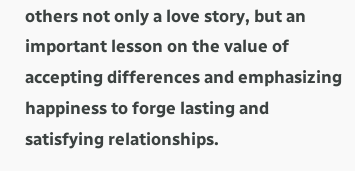others not only a love story, but an important lesson on the value of accepting differences and emphasizing happiness to forge lasting and satisfying relationships.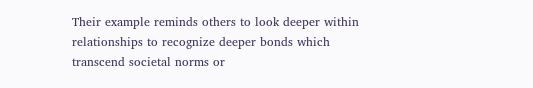Their example reminds others to look deeper within relationships to recognize deeper bonds which transcend societal norms or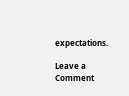expectations.

Leave a Comment